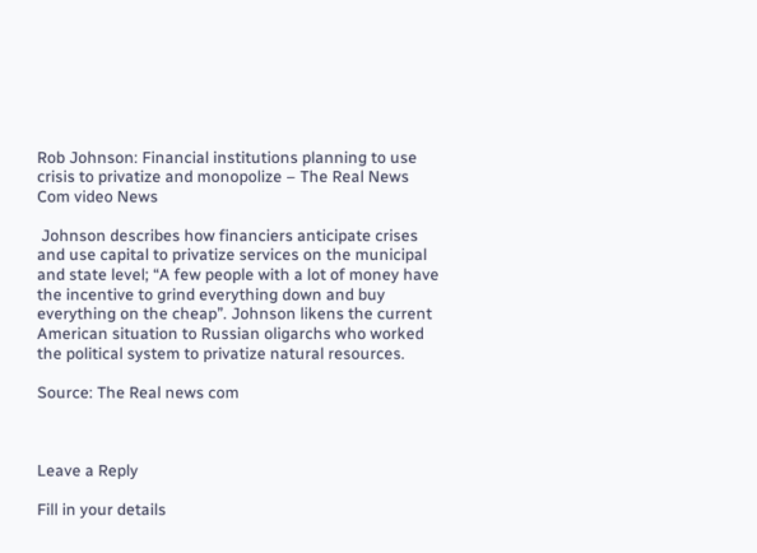Rob Johnson: Financial institutions planning to use crisis to privatize and monopolize – The Real News Com video News

 Johnson describes how financiers anticipate crises and use capital to privatize services on the municipal and state level; “A few people with a lot of money have the incentive to grind everything down and buy everything on the cheap”. Johnson likens the current American situation to Russian oligarchs who worked the political system to privatize natural resources.

Source: The Real news com



Leave a Reply

Fill in your details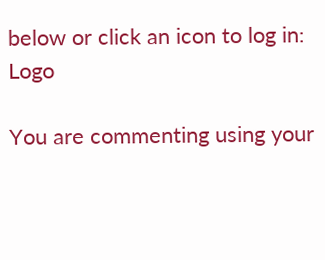below or click an icon to log in: Logo

You are commenting using your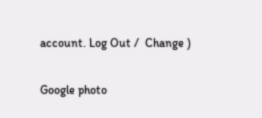account. Log Out /  Change )

Google photo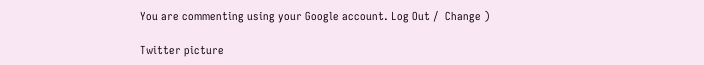You are commenting using your Google account. Log Out /  Change )

Twitter picture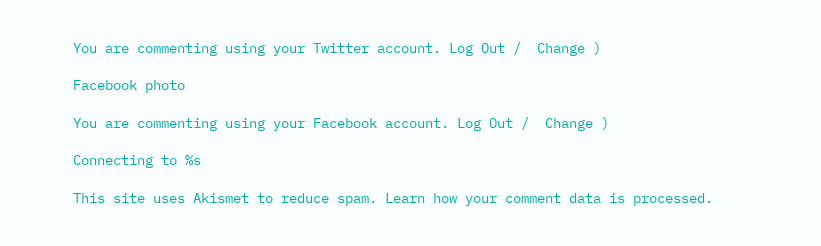You are commenting using your Twitter account. Log Out /  Change )

Facebook photo

You are commenting using your Facebook account. Log Out /  Change )

Connecting to %s

This site uses Akismet to reduce spam. Learn how your comment data is processed.